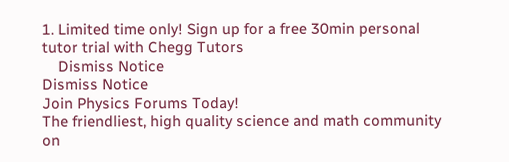1. Limited time only! Sign up for a free 30min personal tutor trial with Chegg Tutors
    Dismiss Notice
Dismiss Notice
Join Physics Forums Today!
The friendliest, high quality science and math community on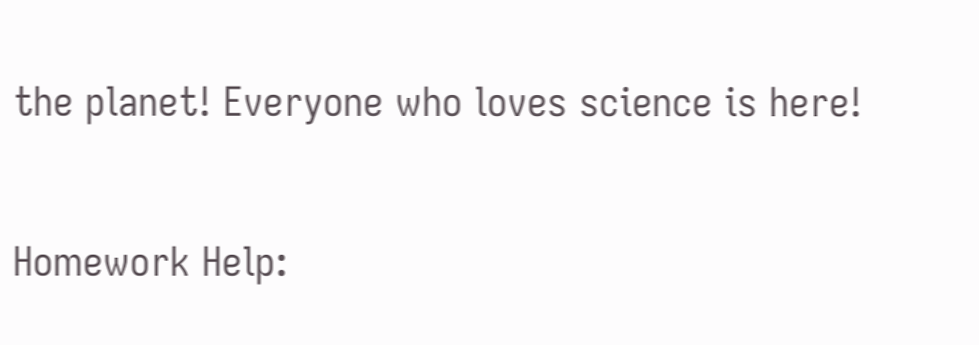the planet! Everyone who loves science is here!

Homework Help: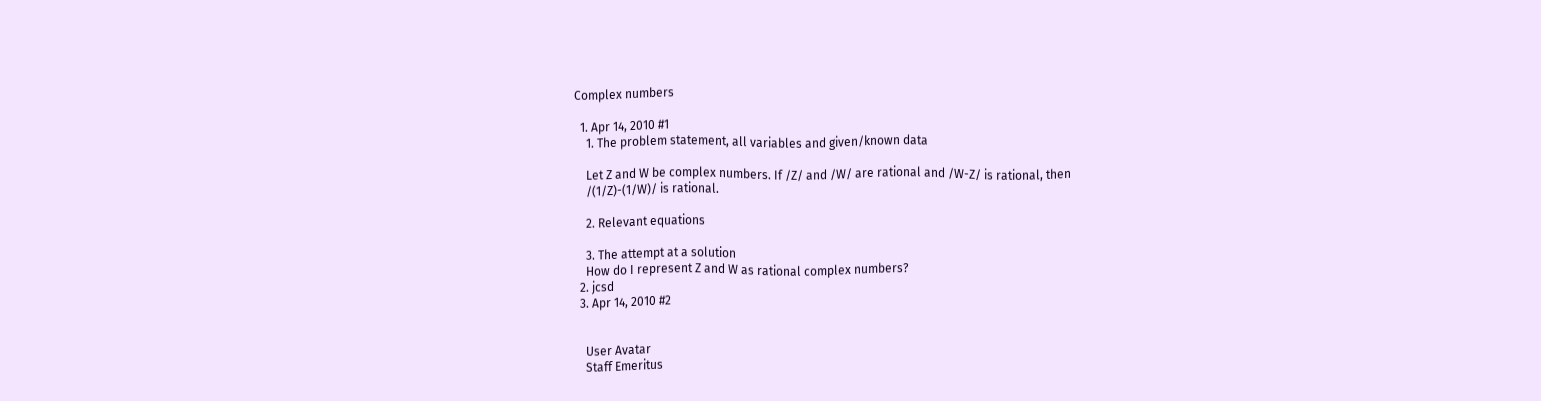Complex numbers

  1. Apr 14, 2010 #1
    1. The problem statement, all variables and given/known data

    Let Z and W be complex numbers. If /Z/ and /W/ are rational and /W-Z/ is rational, then
    /(1/Z)-(1/W)/ is rational.

    2. Relevant equations

    3. The attempt at a solution
    How do I represent Z and W as rational complex numbers?
  2. jcsd
  3. Apr 14, 2010 #2


    User Avatar
    Staff Emeritus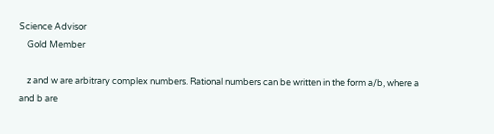Science Advisor
    Gold Member

    z and w are arbitrary complex numbers. Rational numbers can be written in the form a/b, where a and b are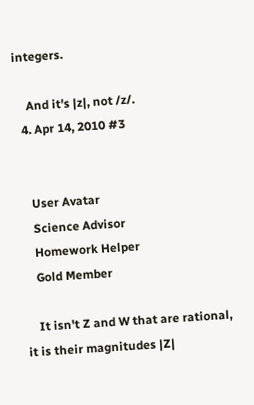integers.

    And it's |z|, not /z/.
  4. Apr 14, 2010 #3


    User Avatar
    Science Advisor
    Homework Helper
    Gold Member

    It isn't Z and W that are rational, it is their magnitudes |Z|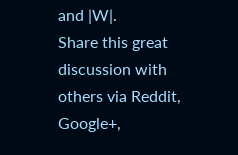and |W|.
Share this great discussion with others via Reddit, Google+,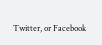Twitter, or Facebook